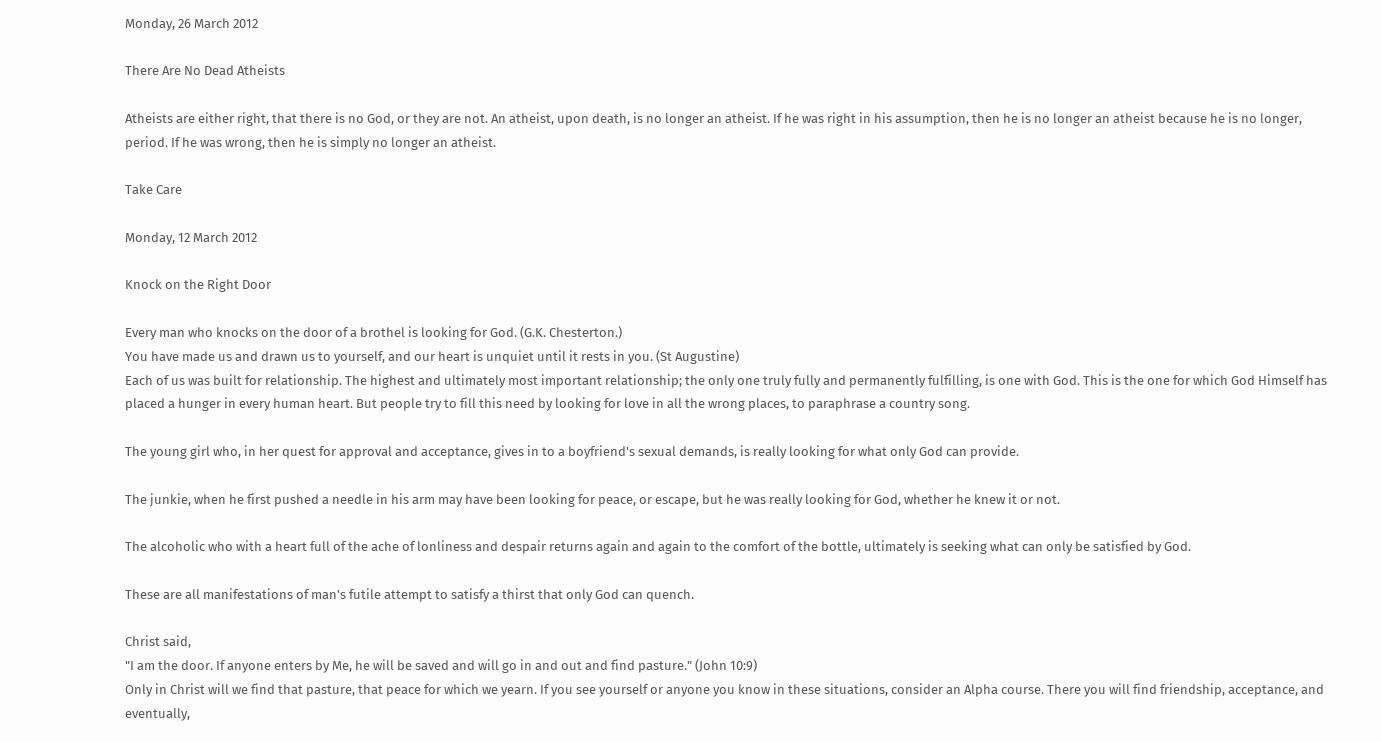Monday, 26 March 2012

There Are No Dead Atheists

Atheists are either right, that there is no God, or they are not. An atheist, upon death, is no longer an atheist. If he was right in his assumption, then he is no longer an atheist because he is no longer, period. If he was wrong, then he is simply no longer an atheist.

Take Care

Monday, 12 March 2012

Knock on the Right Door

Every man who knocks on the door of a brothel is looking for God. (G.K. Chesterton.)
You have made us and drawn us to yourself, and our heart is unquiet until it rests in you. (St Augustine)
Each of us was built for relationship. The highest and ultimately most important relationship; the only one truly fully and permanently fulfilling, is one with God. This is the one for which God Himself has placed a hunger in every human heart. But people try to fill this need by looking for love in all the wrong places, to paraphrase a country song.

The young girl who, in her quest for approval and acceptance, gives in to a boyfriend's sexual demands, is really looking for what only God can provide.

The junkie, when he first pushed a needle in his arm may have been looking for peace, or escape, but he was really looking for God, whether he knew it or not.

The alcoholic who with a heart full of the ache of lonliness and despair returns again and again to the comfort of the bottle, ultimately is seeking what can only be satisfied by God.

These are all manifestations of man's futile attempt to satisfy a thirst that only God can quench.

Christ said,
"I am the door. If anyone enters by Me, he will be saved and will go in and out and find pasture." (John 10:9)
Only in Christ will we find that pasture, that peace for which we yearn. If you see yourself or anyone you know in these situations, consider an Alpha course. There you will find friendship, acceptance, and eventually,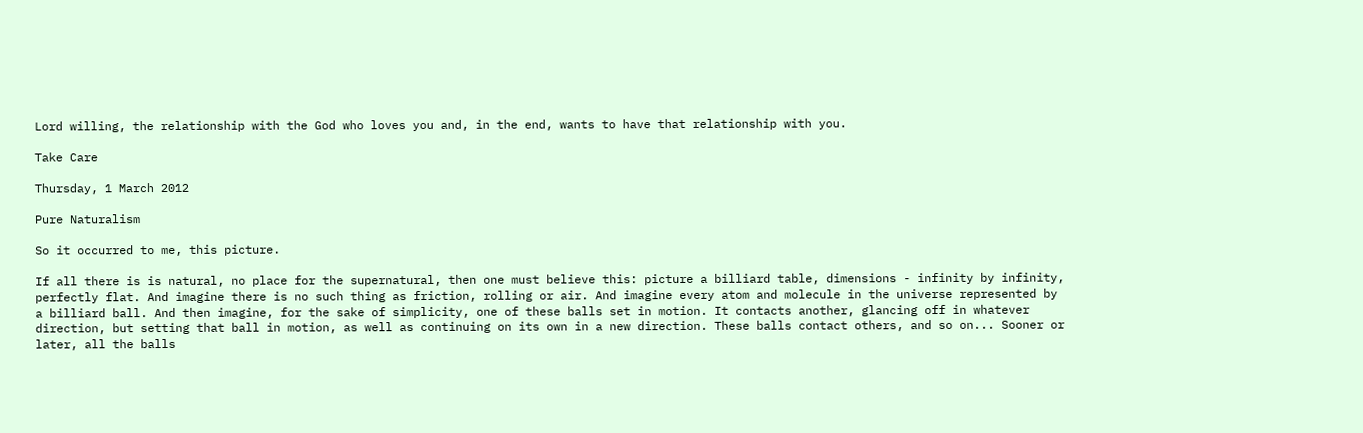Lord willing, the relationship with the God who loves you and, in the end, wants to have that relationship with you.

Take Care

Thursday, 1 March 2012

Pure Naturalism

So it occurred to me, this picture.

If all there is is natural, no place for the supernatural, then one must believe this: picture a billiard table, dimensions - infinity by infinity, perfectly flat. And imagine there is no such thing as friction, rolling or air. And imagine every atom and molecule in the universe represented by a billiard ball. And then imagine, for the sake of simplicity, one of these balls set in motion. It contacts another, glancing off in whatever direction, but setting that ball in motion, as well as continuing on its own in a new direction. These balls contact others, and so on... Sooner or later, all the balls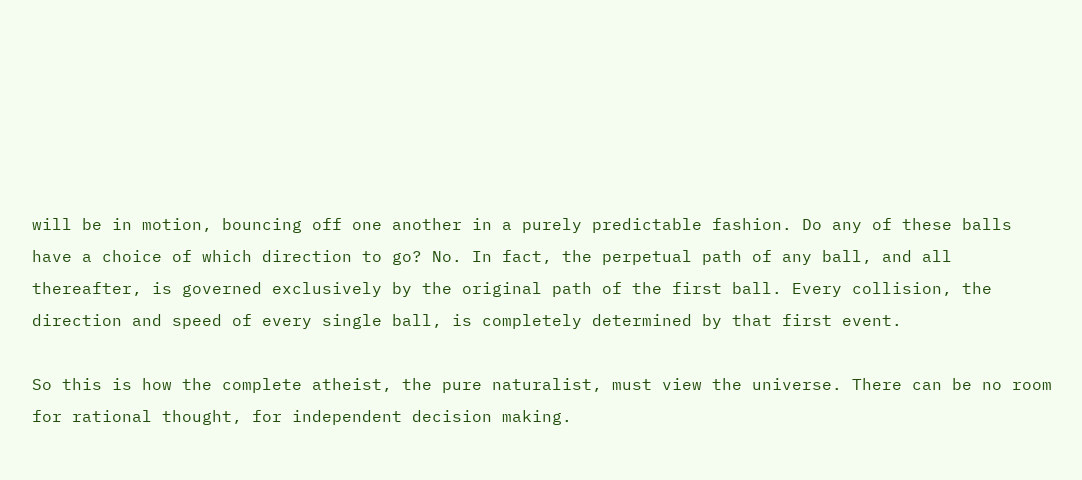will be in motion, bouncing off one another in a purely predictable fashion. Do any of these balls have a choice of which direction to go? No. In fact, the perpetual path of any ball, and all thereafter, is governed exclusively by the original path of the first ball. Every collision, the direction and speed of every single ball, is completely determined by that first event.

So this is how the complete atheist, the pure naturalist, must view the universe. There can be no room for rational thought, for independent decision making.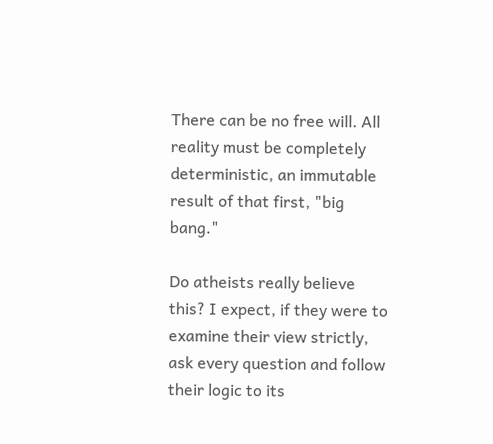There can be no free will. All reality must be completely deterministic, an immutable result of that first, "big bang."

Do atheists really believe this? I expect, if they were to examine their view strictly, ask every question and follow their logic to its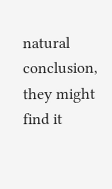natural conclusion, they might find it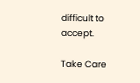difficult to accept.

Take Care